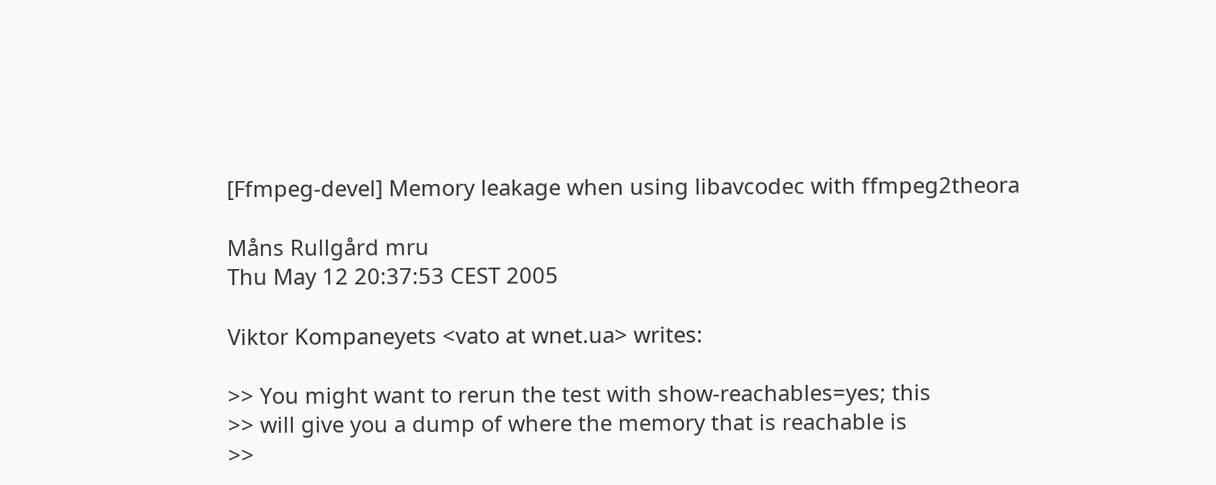[Ffmpeg-devel] Memory leakage when using libavcodec with ffmpeg2theora

Måns Rullgård mru
Thu May 12 20:37:53 CEST 2005

Viktor Kompaneyets <vato at wnet.ua> writes:

>> You might want to rerun the test with show-reachables=yes; this
>> will give you a dump of where the memory that is reachable is
>>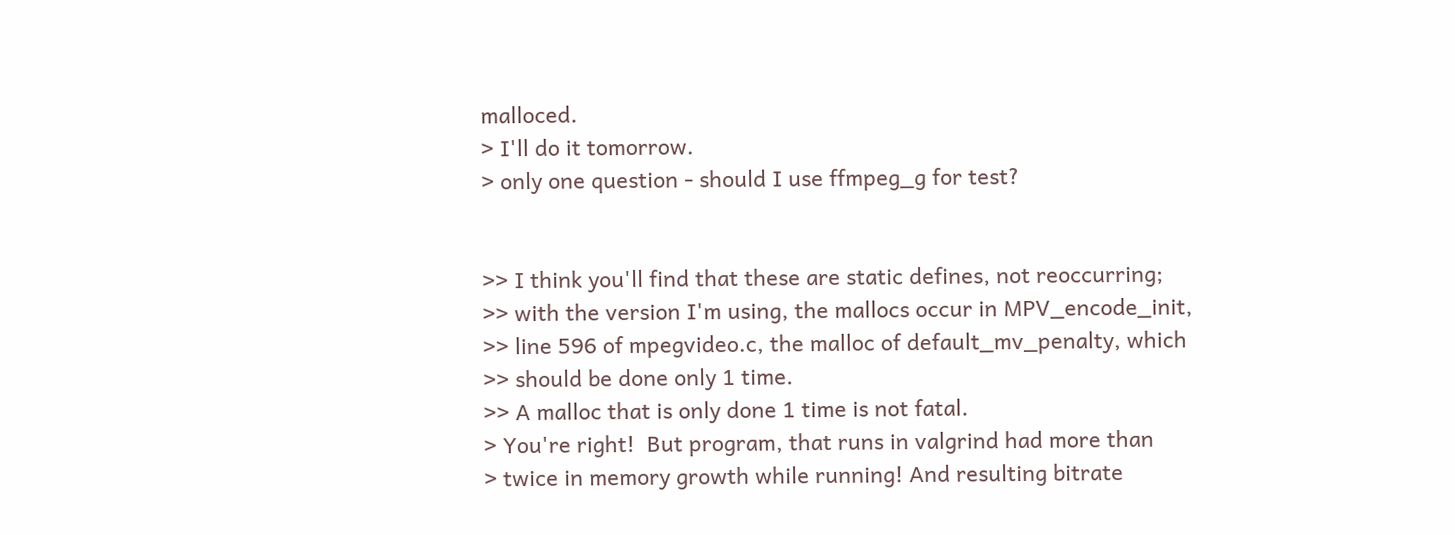malloced.
> I'll do it tomorrow.
> only one question - should I use ffmpeg_g for test?


>> I think you'll find that these are static defines, not reoccurring;
>> with the version I'm using, the mallocs occur in MPV_encode_init,
>> line 596 of mpegvideo.c, the malloc of default_mv_penalty, which
>> should be done only 1 time.
>> A malloc that is only done 1 time is not fatal.
> You're right!  But program, that runs in valgrind had more than
> twice in memory growth while running! And resulting bitrate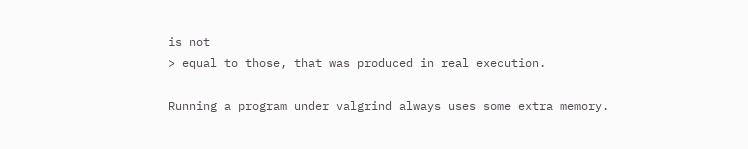is not
> equal to those, that was produced in real execution.

Running a program under valgrind always uses some extra memory.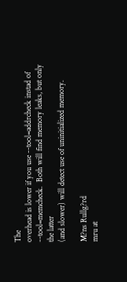The
overhead is lower if you use --tool=addrcheck instad of
--tool=memcheck.  Both will find memory leaks, but only the latter
(and slower) will detect use of uninitialized memory.

M?ns Rullg?rd
mru at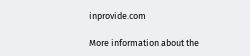inprovide.com

More information about the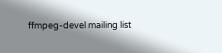ffmpeg-devel mailing list